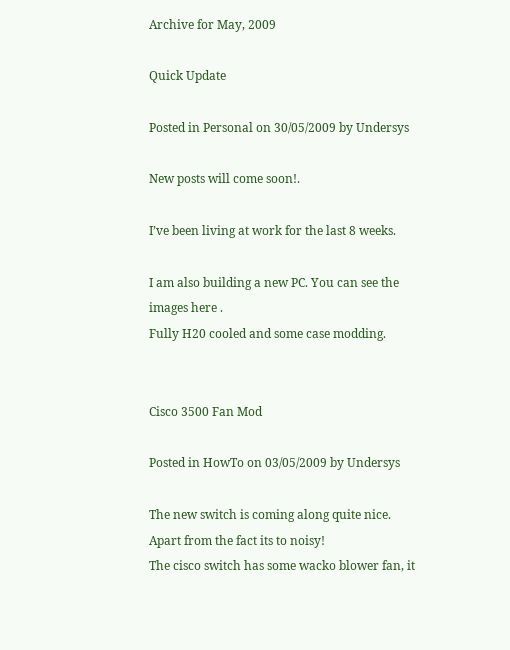Archive for May, 2009

Quick Update

Posted in Personal on 30/05/2009 by Undersys

New posts will come soon!.

I’ve been living at work for the last 8 weeks.

I am also building a new PC. You can see the images here .
Fully H20 cooled and some case modding.


Cisco 3500 Fan Mod

Posted in HowTo on 03/05/2009 by Undersys

The new switch is coming along quite nice. Apart from the fact its to noisy!
The cisco switch has some wacko blower fan, it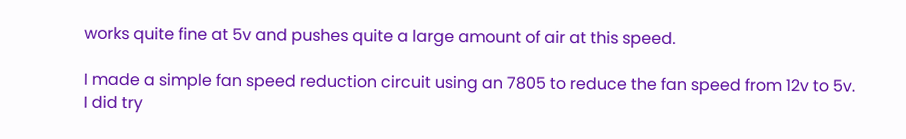works quite fine at 5v and pushes quite a large amount of air at this speed.

I made a simple fan speed reduction circuit using an 7805 to reduce the fan speed from 12v to 5v.
I did try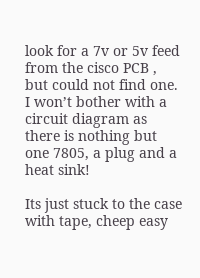look for a 7v or 5v feed from the cisco PCB , but could not find one.
I won’t bother with a circuit diagram as there is nothing but one 7805, a plug and a heat sink!

Its just stuck to the case with tape, cheep easy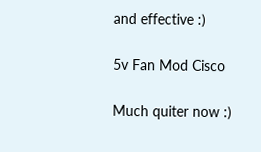and effective :)

5v Fan Mod Cisco

Much quiter now :)